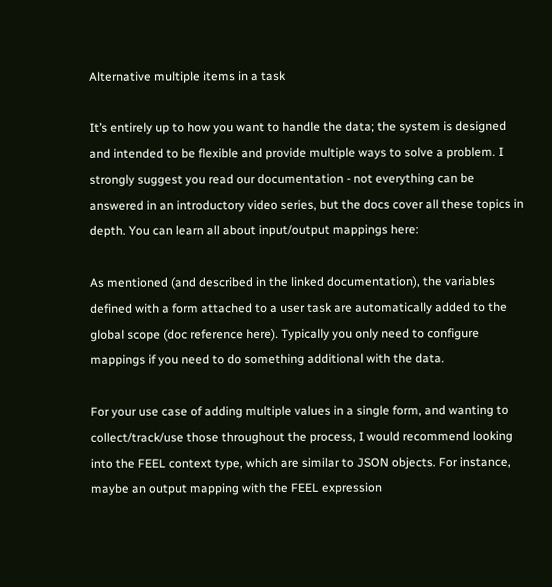Alternative multiple items in a task

It’s entirely up to how you want to handle the data; the system is designed and intended to be flexible and provide multiple ways to solve a problem. I strongly suggest you read our documentation - not everything can be answered in an introductory video series, but the docs cover all these topics in depth. You can learn all about input/output mappings here:

As mentioned (and described in the linked documentation), the variables defined with a form attached to a user task are automatically added to the global scope (doc reference here). Typically you only need to configure mappings if you need to do something additional with the data.

For your use case of adding multiple values in a single form, and wanting to collect/track/use those throughout the process, I would recommend looking into the FEEL context type, which are similar to JSON objects. For instance, maybe an output mapping with the FEEL expression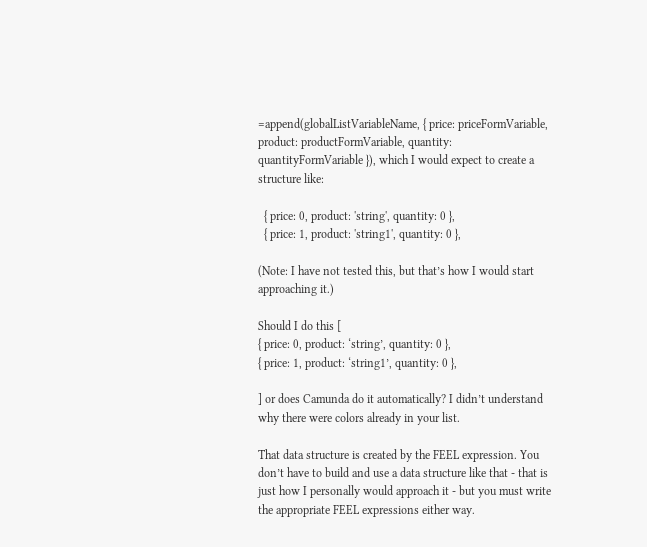=append(globalListVariableName, { price: priceFormVariable, product: productFormVariable, quantity: quantityFormVariable }), which I would expect to create a structure like:

  { price: 0, product: 'string', quantity: 0 },
  { price: 1, product: 'string1', quantity: 0 },

(Note: I have not tested this, but that’s how I would start approaching it.)

Should I do this [
{ price: 0, product: ‘string’, quantity: 0 },
{ price: 1, product: ‘string1’, quantity: 0 },

] or does Camunda do it automatically? I didn’t understand why there were colors already in your list.

That data structure is created by the FEEL expression. You don’t have to build and use a data structure like that - that is just how I personally would approach it - but you must write the appropriate FEEL expressions either way.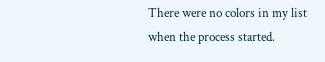There were no colors in my list when the process started.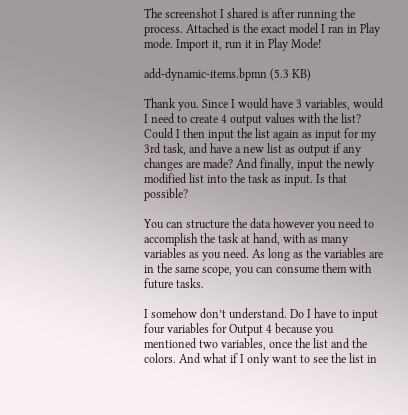The screenshot I shared is after running the process. Attached is the exact model I ran in Play mode. Import it, run it in Play Mode!

add-dynamic-items.bpmn (5.3 KB)

Thank you. Since I would have 3 variables, would I need to create 4 output values with the list? Could I then input the list again as input for my 3rd task, and have a new list as output if any changes are made? And finally, input the newly modified list into the task as input. Is that possible?

You can structure the data however you need to accomplish the task at hand, with as many variables as you need. As long as the variables are in the same scope, you can consume them with future tasks.

I somehow don’t understand. Do I have to input four variables for Output 4 because you mentioned two variables, once the list and the colors. And what if I only want to see the list in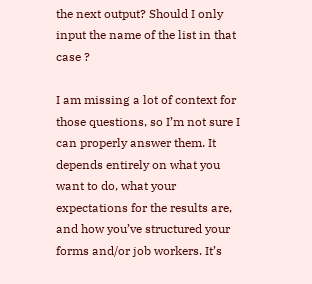the next output? Should I only input the name of the list in that case ?

I am missing a lot of context for those questions, so I’m not sure I can properly answer them. It depends entirely on what you want to do, what your expectations for the results are, and how you’ve structured your forms and/or job workers. It’s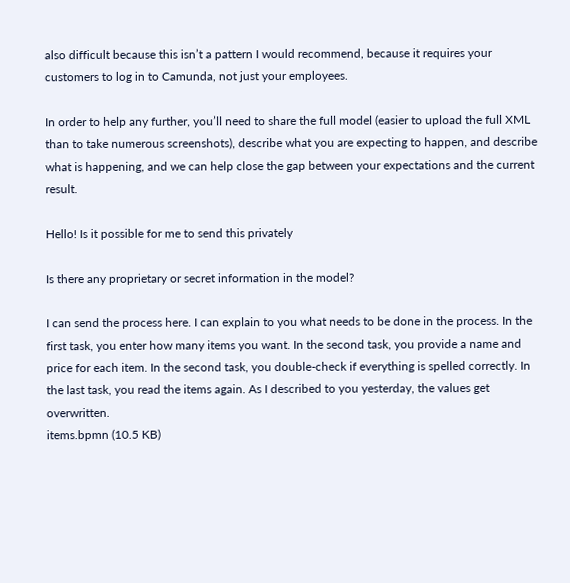also difficult because this isn’t a pattern I would recommend, because it requires your customers to log in to Camunda, not just your employees.

In order to help any further, you’ll need to share the full model (easier to upload the full XML than to take numerous screenshots), describe what you are expecting to happen, and describe what is happening, and we can help close the gap between your expectations and the current result.

Hello! Is it possible for me to send this privately

Is there any proprietary or secret information in the model?

I can send the process here. I can explain to you what needs to be done in the process. In the first task, you enter how many items you want. In the second task, you provide a name and price for each item. In the second task, you double-check if everything is spelled correctly. In the last task, you read the items again. As I described to you yesterday, the values get overwritten.
items.bpmn (10.5 KB)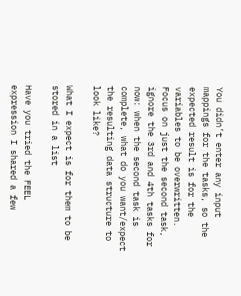You didn’t enter any input mappings for the tasks, so the expected result is for the variables to be overwritten. Focus on just the second task, ignore the 3rd and 4th tasks for now: when the second task is complete, what do you want/expect the resulting data structure to look like?

What I expect is for them to be stored in a list

Have you tried the FEEL expression I shared a few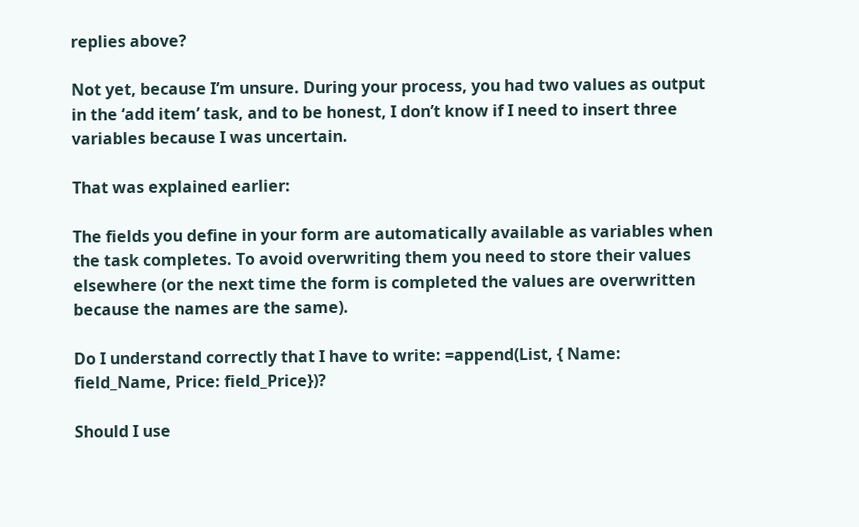replies above?

Not yet, because I’m unsure. During your process, you had two values as output in the ‘add item’ task, and to be honest, I don’t know if I need to insert three variables because I was uncertain.

That was explained earlier:

The fields you define in your form are automatically available as variables when the task completes. To avoid overwriting them you need to store their values elsewhere (or the next time the form is completed the values are overwritten because the names are the same).

Do I understand correctly that I have to write: =append(List, { Name: field_Name, Price: field_Price})?

Should I use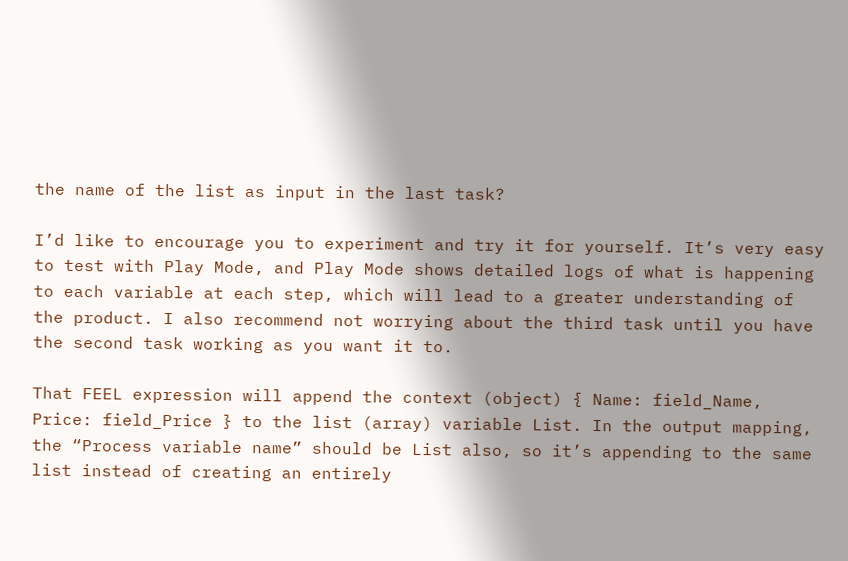the name of the list as input in the last task?

I’d like to encourage you to experiment and try it for yourself. It’s very easy to test with Play Mode, and Play Mode shows detailed logs of what is happening to each variable at each step, which will lead to a greater understanding of the product. I also recommend not worrying about the third task until you have the second task working as you want it to.

That FEEL expression will append the context (object) { Name: field_Name, Price: field_Price } to the list (array) variable List. In the output mapping, the “Process variable name” should be List also, so it’s appending to the same list instead of creating an entirely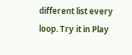different list every loop. Try it in Play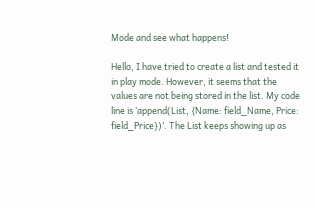Mode and see what happens!

Hello, I have tried to create a list and tested it in play mode. However, it seems that the values are not being stored in the list. My code line is ‘append(List, {Name: field_Name, Price: field_Price})’. The List keeps showing up as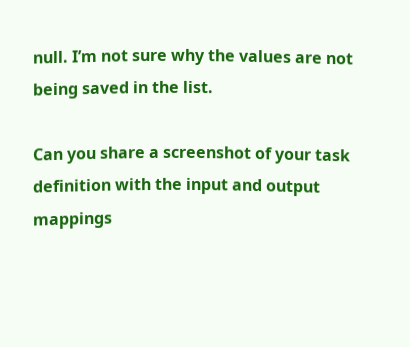null. I’m not sure why the values are not being saved in the list.

Can you share a screenshot of your task definition with the input and output mappings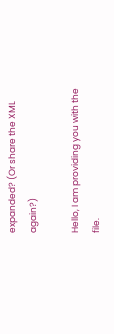expanded? (Or share the XML again?)

Hello, I am providing you with the file.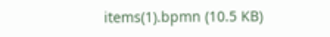items(1).bpmn (10.5 KB)